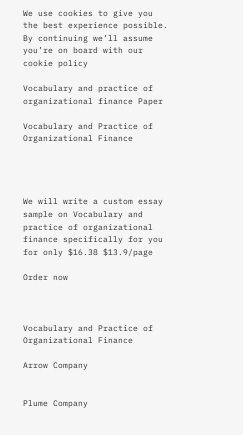We use cookies to give you the best experience possible. By continuing we’ll assume you’re on board with our cookie policy

Vocabulary and practice of organizational finance Paper

Vocabulary and Practice of Organizational Finance




We will write a custom essay sample on Vocabulary and practice of organizational finance specifically for you
for only $16.38 $13.9/page

Order now



Vocabulary and Practice of Organizational Finance

Arrow Company


Plume Company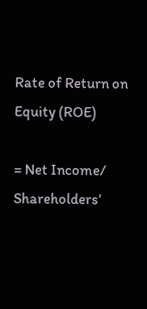Rate of Return on Equity (ROE)

= Net Income/ Shareholders’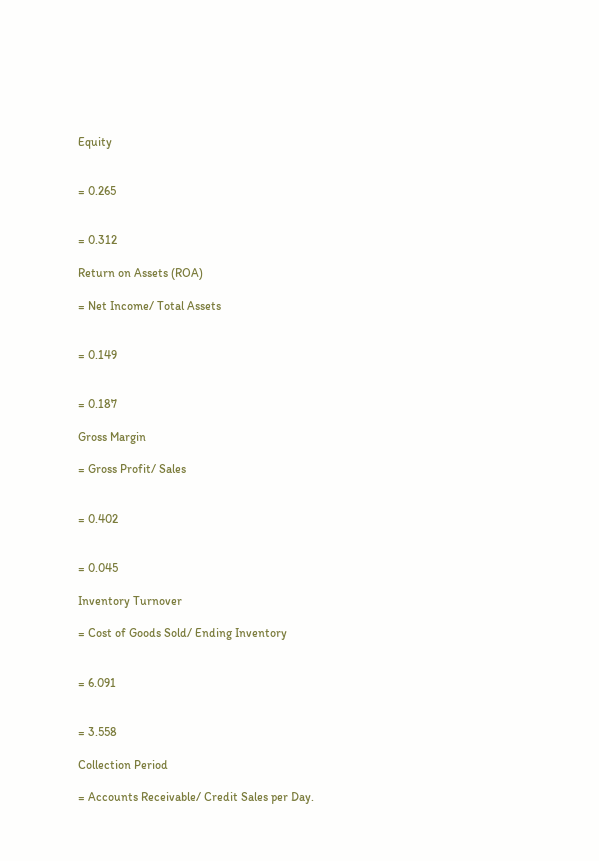Equity


= 0.265


= 0.312

Return on Assets (ROA)

= Net Income/ Total Assets


= 0.149


= 0.187

Gross Margin

= Gross Profit/ Sales


= 0.402


= 0.045

Inventory Turnover

= Cost of Goods Sold/ Ending Inventory


= 6.091


= 3.558

Collection Period

= Accounts Receivable/ Credit Sales per Day.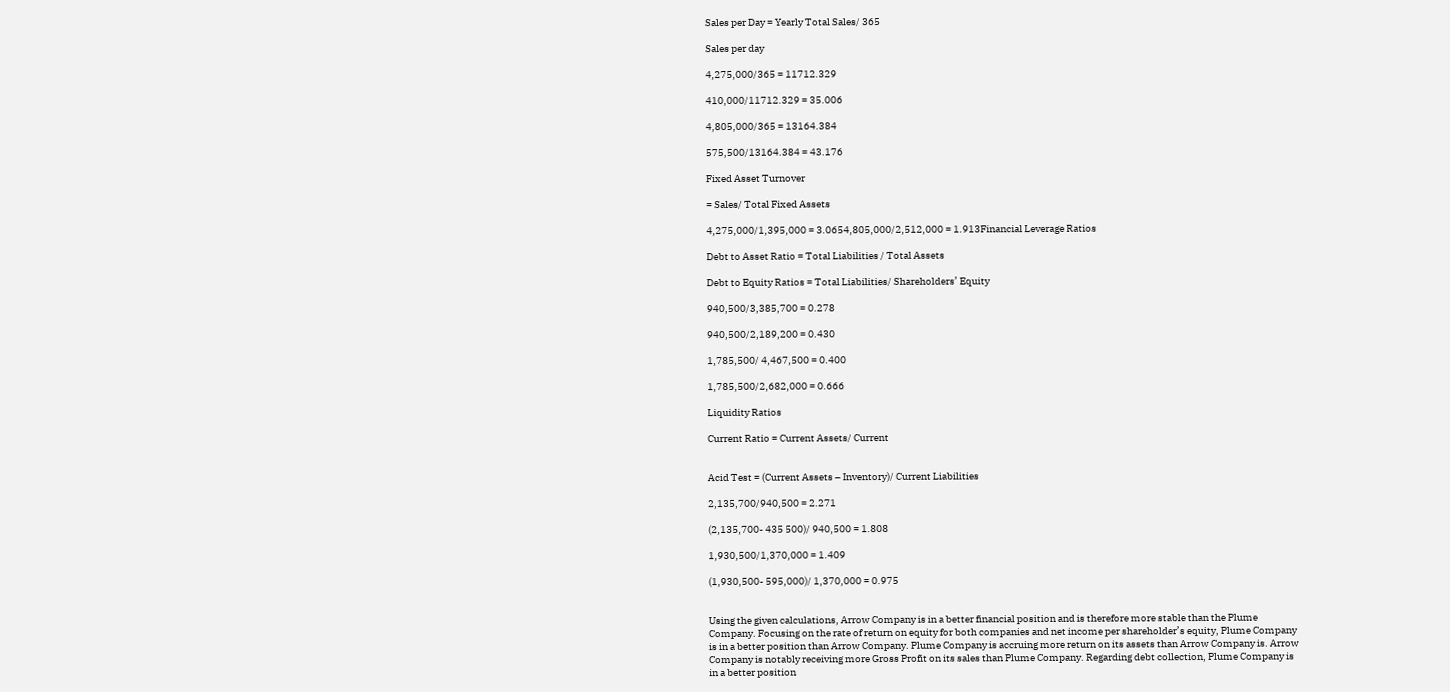Sales per Day = Yearly Total Sales/ 365

Sales per day

4,275,000/365 = 11712.329

410,000/11712.329 = 35.006

4,805,000/365 = 13164.384

575,500/13164.384 = 43.176

Fixed Asset Turnover

= Sales/ Total Fixed Assets

4,275,000/1,395,000 = 3.0654,805,000/2,512,000 = 1.913Financial Leverage Ratios

Debt to Asset Ratio = Total Liabilities / Total Assets

Debt to Equity Ratios = Total Liabilities/ Shareholders’ Equity

940,500/3,385,700 = 0.278

940,500/2,189,200 = 0.430

1,785,500/ 4,467,500 = 0.400

1,785,500/2,682,000 = 0.666

Liquidity Ratios

Current Ratio = Current Assets/ Current


Acid Test = (Current Assets – Inventory)/ Current Liabilities

2,135,700/940,500 = 2.271

(2,135,700- 435 500)/ 940,500 = 1.808

1,930,500/1,370,000 = 1.409

(1,930,500- 595,000)/ 1,370,000 = 0.975


Using the given calculations, Arrow Company is in a better financial position and is therefore more stable than the Plume Company. Focusing on the rate of return on equity for both companies and net income per shareholder’s equity, Plume Company is in a better position than Arrow Company. Plume Company is accruing more return on its assets than Arrow Company is. Arrow Company is notably receiving more Gross Profit on its sales than Plume Company. Regarding debt collection, Plume Company is in a better position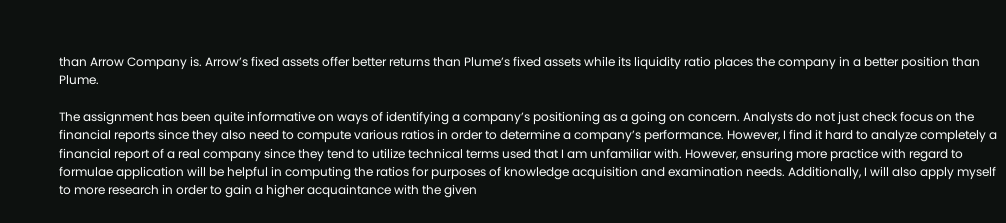than Arrow Company is. Arrow’s fixed assets offer better returns than Plume’s fixed assets while its liquidity ratio places the company in a better position than Plume.

The assignment has been quite informative on ways of identifying a company’s positioning as a going on concern. Analysts do not just check focus on the financial reports since they also need to compute various ratios in order to determine a company’s performance. However, I find it hard to analyze completely a financial report of a real company since they tend to utilize technical terms used that I am unfamiliar with. However, ensuring more practice with regard to formulae application will be helpful in computing the ratios for purposes of knowledge acquisition and examination needs. Additionally, I will also apply myself to more research in order to gain a higher acquaintance with the given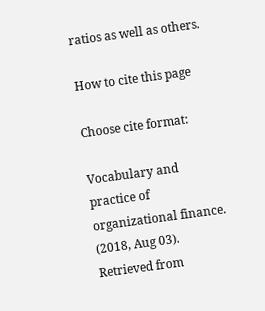ratios as well as others.

How to cite this page

Choose cite format:

Vocabulary and practice of organizational finance. (2018, Aug 03). Retrieved from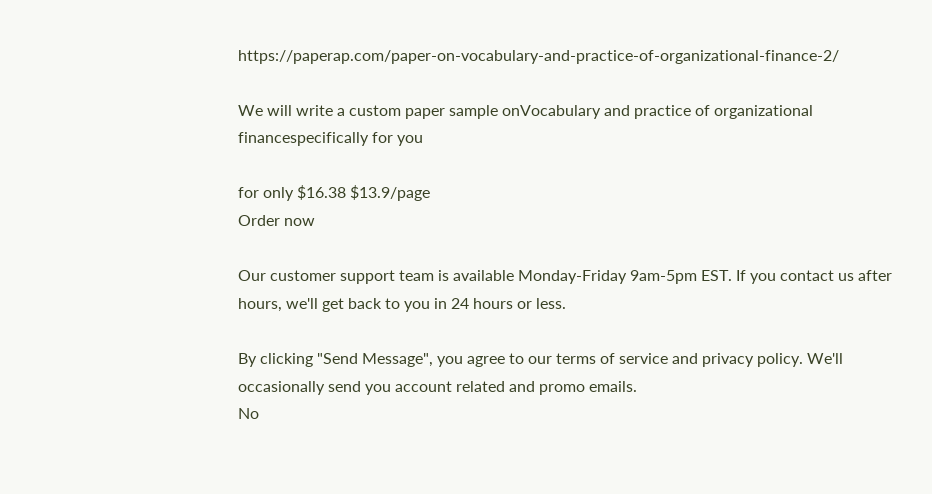https://paperap.com/paper-on-vocabulary-and-practice-of-organizational-finance-2/

We will write a custom paper sample onVocabulary and practice of organizational financespecifically for you

for only $16.38 $13.9/page
Order now

Our customer support team is available Monday-Friday 9am-5pm EST. If you contact us after hours, we'll get back to you in 24 hours or less.

By clicking "Send Message", you agree to our terms of service and privacy policy. We'll occasionally send you account related and promo emails.
No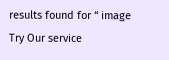results found for “ image
Try Our service